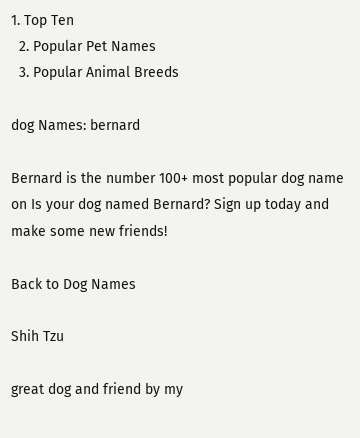1. Top Ten
  2. Popular Pet Names
  3. Popular Animal Breeds

dog Names: bernard

Bernard is the number 100+ most popular dog name on Is your dog named Bernard? Sign up today and make some new friends!

Back to Dog Names

Shih Tzu

great dog and friend by my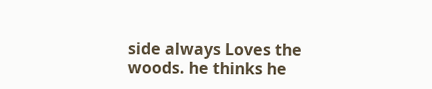side always Loves the woods. he thinks he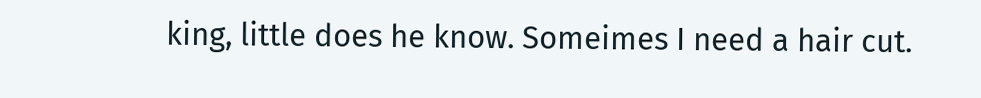king, little does he know. Someimes I need a hair cut.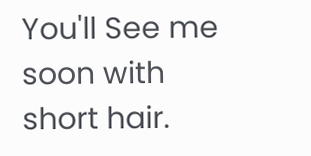You'll See me soon with short hair.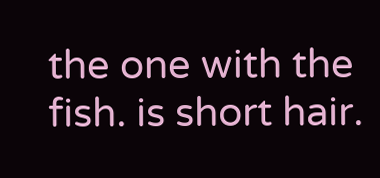the one with the fish. is short hair.